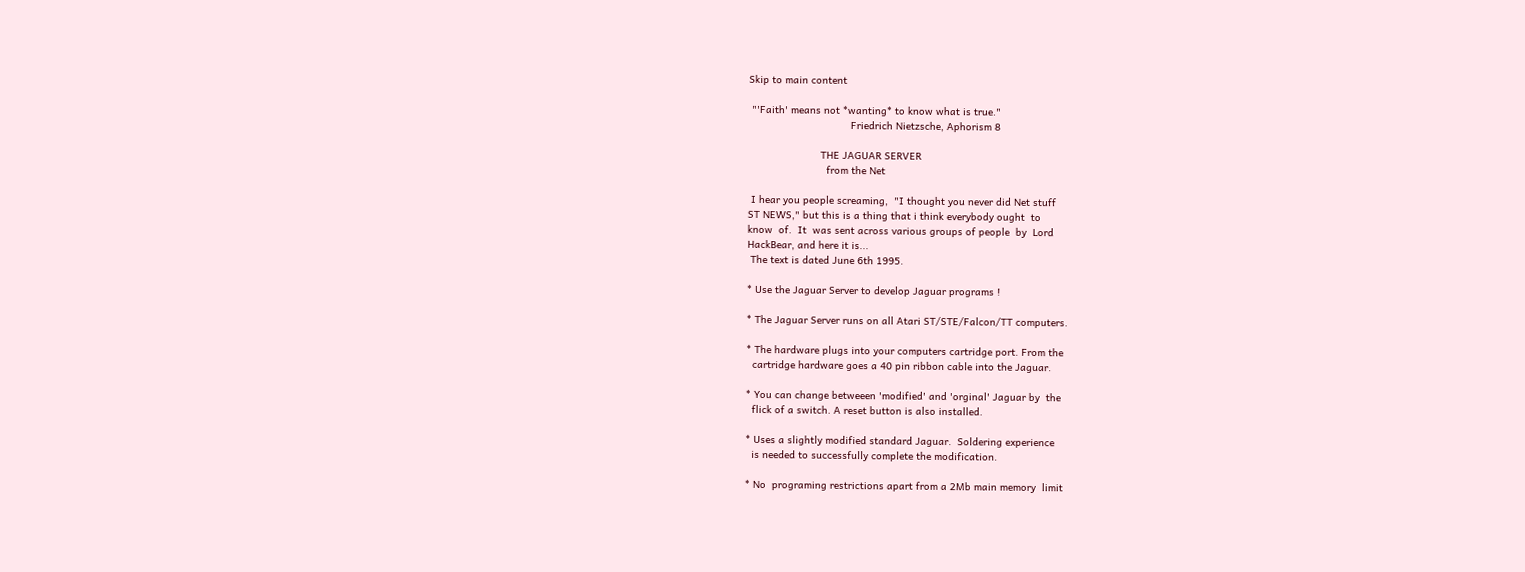Skip to main content

 "'Faith' means not *wanting* to know what is true."
                                  Friedrich Nietzsche, Aphorism 8

                        THE JAGUAR SERVER
                          from the Net

 I hear you people screaming,  "I thought you never did Net stuff
ST NEWS," but this is a thing that i think everybody ought  to
know  of.  It  was sent across various groups of people  by  Lord
HackBear, and here it is...
 The text is dated June 6th 1995.

* Use the Jaguar Server to develop Jaguar programs !

* The Jaguar Server runs on all Atari ST/STE/Falcon/TT computers.

* The hardware plugs into your computers cartridge port. From the
  cartridge hardware goes a 40 pin ribbon cable into the Jaguar.

* You can change betweeen 'modified' and 'orginal' Jaguar by  the
  flick of a switch. A reset button is also installed.

* Uses a slightly modified standard Jaguar.  Soldering experience
  is needed to successfully complete the modification.

* No  programing restrictions apart from a 2Mb main memory  limit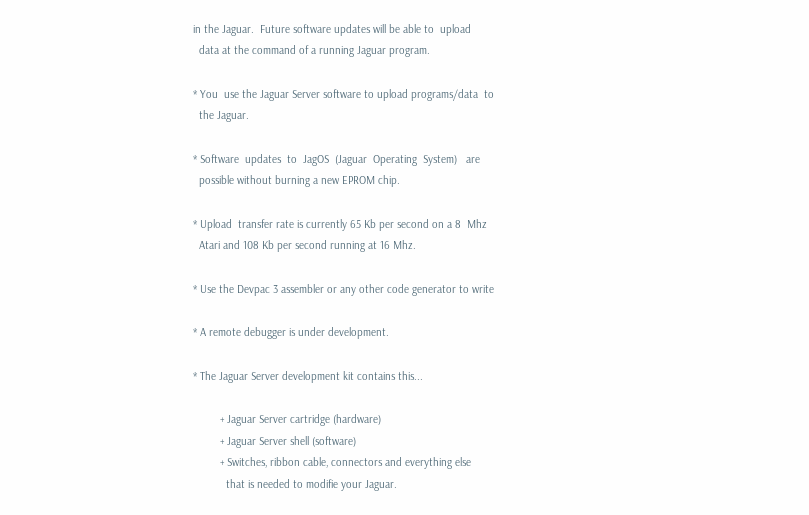in the Jaguar.  Future software updates will be able to  upload
  data at the command of a running Jaguar program.

* You  use the Jaguar Server software to upload programs/data  to
  the Jaguar.

* Software  updates  to  JagOS  (Jaguar  Operating  System)   are
  possible without burning a new EPROM chip.

* Upload  transfer rate is currently 65 Kb per second on a 8  Mhz
  Atari and 108 Kb per second running at 16 Mhz.

* Use the Devpac 3 assembler or any other code generator to write

* A remote debugger is under development.

* The Jaguar Server development kit contains this...

         + Jaguar Server cartridge (hardware)
         + Jaguar Server shell (software)
         + Switches, ribbon cable, connectors and everything else
           that is needed to modifie your Jaguar.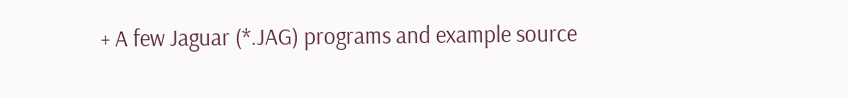+ A few Jaguar (*.JAG) programs and example source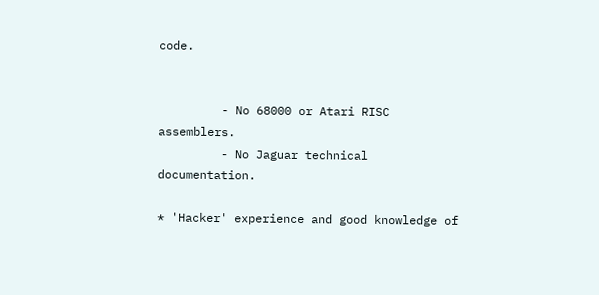code.


         - No 68000 or Atari RISC assemblers.
         - No Jaguar technical documentation.

* 'Hacker' experience and good knowledge of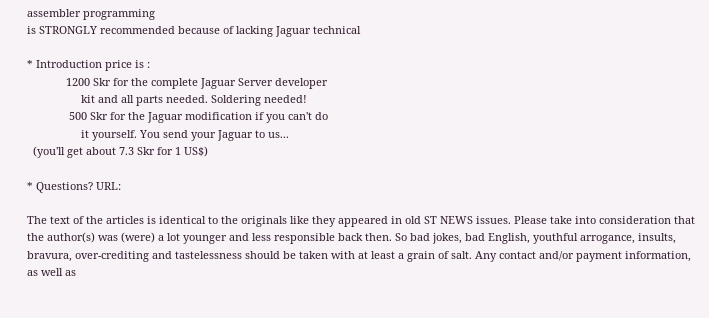assembler programming
is STRONGLY recommended because of lacking Jaguar technical

* Introduction price is :
             1200 Skr for the complete Jaguar Server developer
                  kit and all parts needed. Soldering needed!
              500 Skr for the Jaguar modification if you can't do
                  it yourself. You send your Jaguar to us...
  (you'll get about 7.3 Skr for 1 US$)

* Questions? URL:

The text of the articles is identical to the originals like they appeared in old ST NEWS issues. Please take into consideration that the author(s) was (were) a lot younger and less responsible back then. So bad jokes, bad English, youthful arrogance, insults, bravura, over-crediting and tastelessness should be taken with at least a grain of salt. Any contact and/or payment information, as well as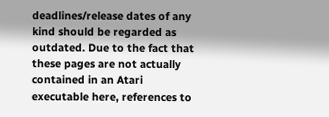deadlines/release dates of any kind should be regarded as outdated. Due to the fact that these pages are not actually contained in an Atari executable here, references to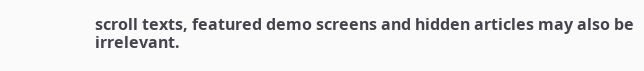scroll texts, featured demo screens and hidden articles may also be irrelevant.